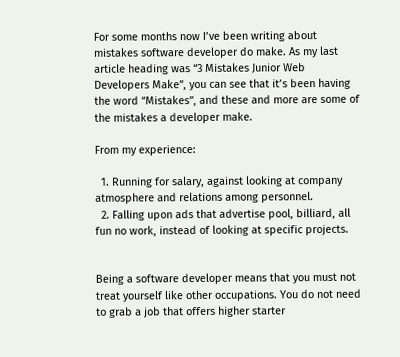For some months now I’ve been writing about mistakes software developer do make. As my last article heading was “3 Mistakes Junior Web Developers Make”, you can see that it’s been having the word “Mistakes”, and these and more are some of the mistakes a developer make.

From my experience:

  1. Running for salary, against looking at company atmosphere and relations among personnel.
  2. Falling upon ads that advertise pool, billiard, all fun no work, instead of looking at specific projects.


Being a software developer means that you must not treat yourself like other occupations. You do not need to grab a job that offers higher starter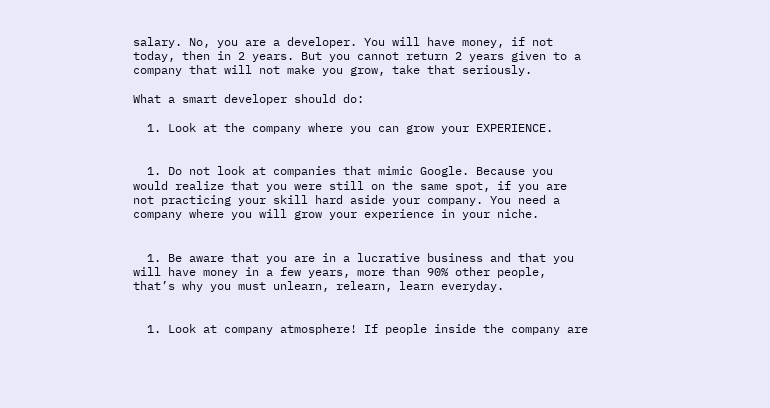salary. No, you are a developer. You will have money, if not today, then in 2 years. But you cannot return 2 years given to a company that will not make you grow, take that seriously.

What a smart developer should do:

  1. Look at the company where you can grow your EXPERIENCE.


  1. Do not look at companies that mimic Google. Because you would realize that you were still on the same spot, if you are not practicing your skill hard aside your company. You need a company where you will grow your experience in your niche.


  1. Be aware that you are in a lucrative business and that you will have money in a few years, more than 90% other people, that’s why you must unlearn, relearn, learn everyday.


  1. Look at company atmosphere! If people inside the company are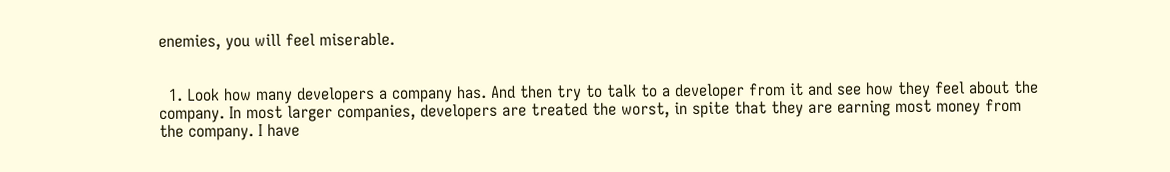enemies, you will feel miserable.


  1. Look how many developers a company has. And then try to talk to a developer from it and see how they feel about the company. In most larger companies, developers are treated the worst, in spite that they are earning most money from the company. I have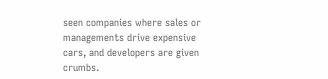seen companies where sales or managements drive expensive cars, and developers are given crumbs.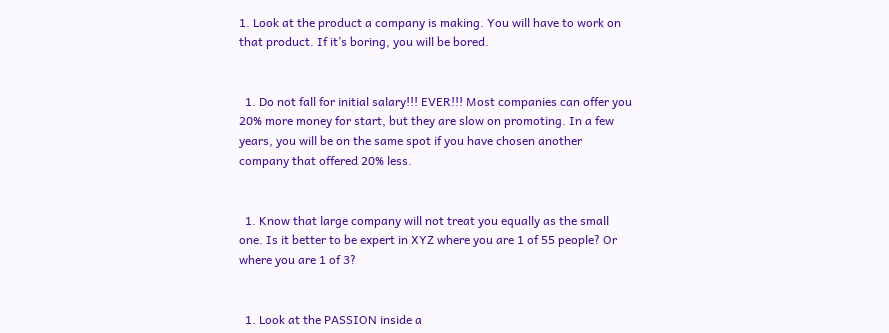1. Look at the product a company is making. You will have to work on that product. If it’s boring, you will be bored.


  1. Do not fall for initial salary!!! EVER!!! Most companies can offer you 20% more money for start, but they are slow on promoting. In a few years, you will be on the same spot if you have chosen another company that offered 20% less.


  1. Know that large company will not treat you equally as the small one. Is it better to be expert in XYZ where you are 1 of 55 people? Or where you are 1 of 3?


  1. Look at the PASSION inside a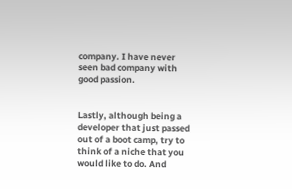company. I have never seen bad company with good passion.


Lastly, although being a developer that just passed out of a boot camp, try to think of a niche that you would like to do. And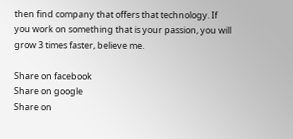then find company that offers that technology. If you work on something that is your passion, you will grow 3 times faster, believe me.

Share on facebook
Share on google
Share on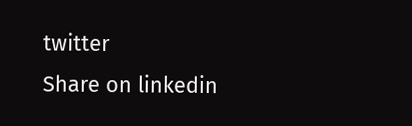twitter
Share on linkedin